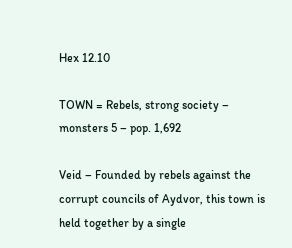Hex 12.10

TOWN = Rebels, strong society – monsters 5 – pop. 1,692

Veid – Founded by rebels against the corrupt councils of Aydvor, this town is held together by a single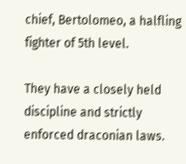chief, Bertolomeo, a halfling fighter of 5th level.

They have a closely held discipline and strictly enforced draconian laws.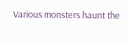Various monsters haunt the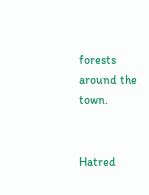forests around the town.


Hatred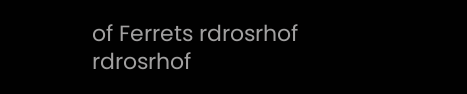of Ferrets rdrosrhof rdrosrhof